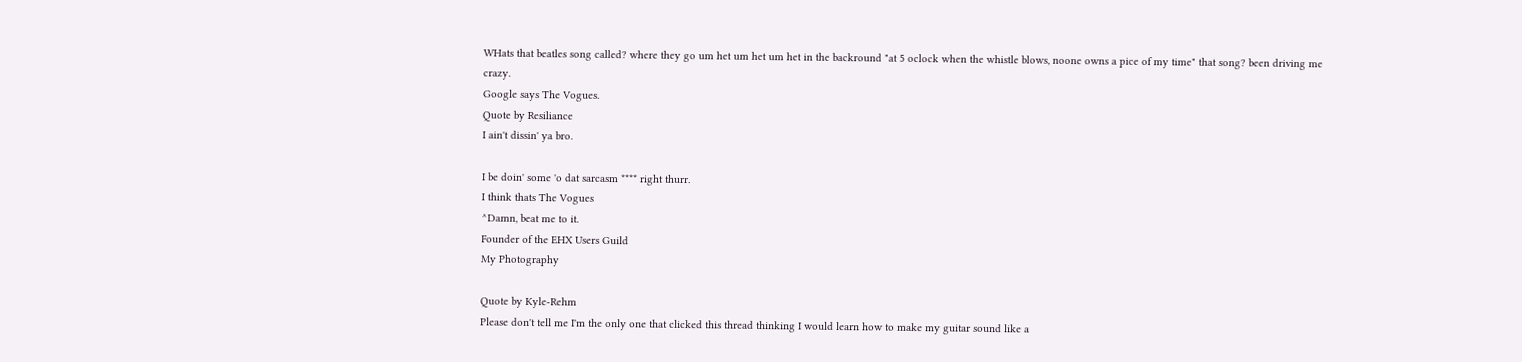WHats that beatles song called? where they go um het um het um het in the backround "at 5 oclock when the whistle blows, noone owns a pice of my time" that song? been driving me crazy.
Google says The Vogues.
Quote by Resiliance
I ain't dissin' ya bro.

I be doin' some 'o dat sarcasm **** right thurr.
I think thats The Vogues
^Damn, beat me to it.
Founder of the EHX Users Guild
My Photography

Quote by Kyle-Rehm
Please don't tell me I'm the only one that clicked this thread thinking I would learn how to make my guitar sound like a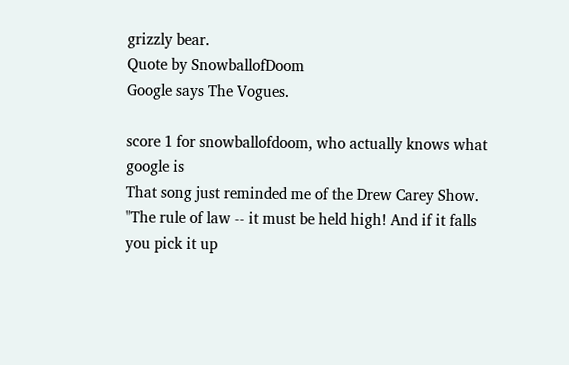grizzly bear.
Quote by SnowballofDoom
Google says The Vogues.

score 1 for snowballofdoom, who actually knows what google is
That song just reminded me of the Drew Carey Show.
"The rule of law -- it must be held high! And if it falls you pick it up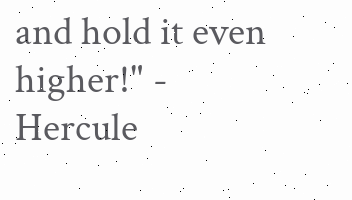and hold it even higher!" - Hercule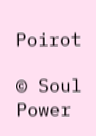Poirot

© Soul Power